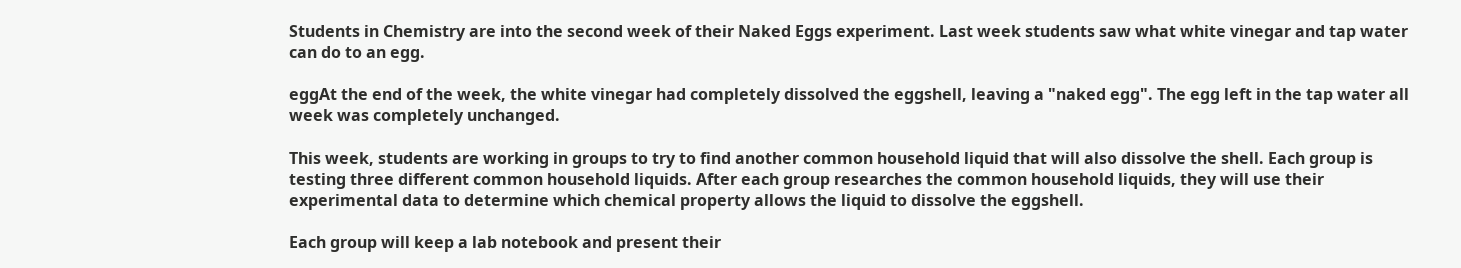Students in Chemistry are into the second week of their Naked Eggs experiment. Last week students saw what white vinegar and tap water can do to an egg.

eggAt the end of the week, the white vinegar had completely dissolved the eggshell, leaving a "naked egg". The egg left in the tap water all week was completely unchanged.

This week, students are working in groups to try to find another common household liquid that will also dissolve the shell. Each group is testing three different common household liquids. After each group researches the common household liquids, they will use their experimental data to determine which chemical property allows the liquid to dissolve the eggshell.

Each group will keep a lab notebook and present their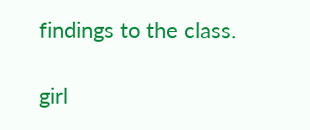findings to the class.

girl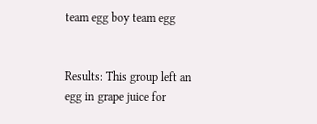team egg boy team egg


Results: This group left an egg in grape juice for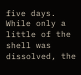five days. While only a little of the shell was dissolved, the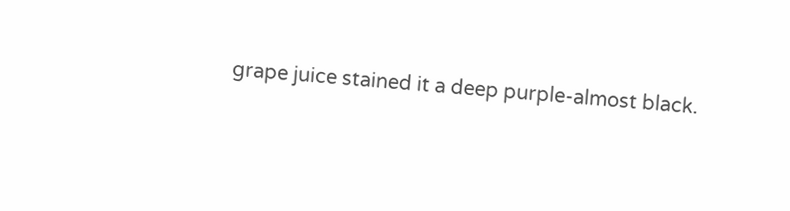grape juice stained it a deep purple-almost black.